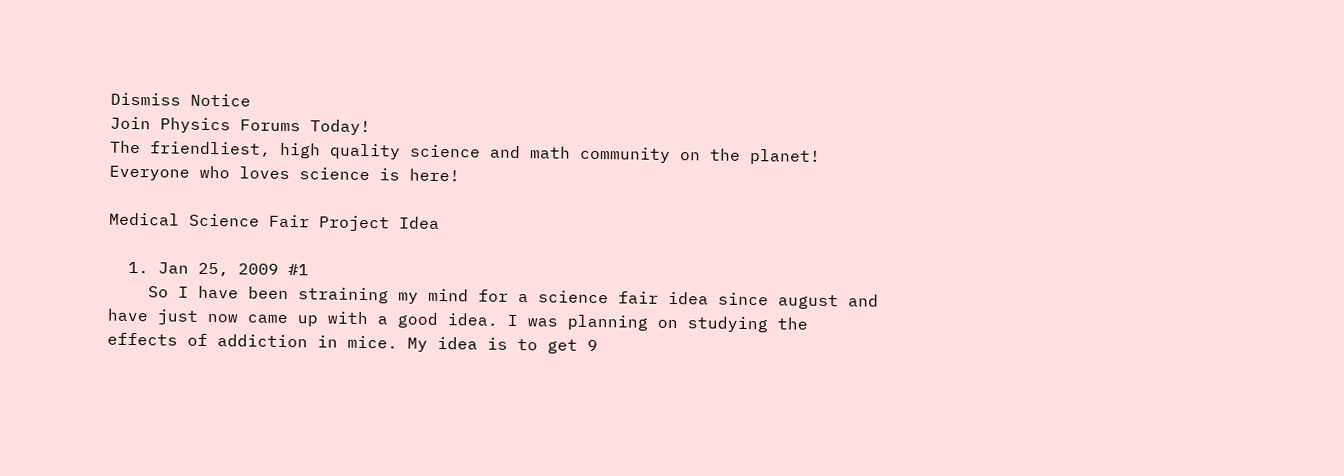Dismiss Notice
Join Physics Forums Today!
The friendliest, high quality science and math community on the planet! Everyone who loves science is here!

Medical Science Fair Project Idea

  1. Jan 25, 2009 #1
    So I have been straining my mind for a science fair idea since august and have just now came up with a good idea. I was planning on studying the effects of addiction in mice. My idea is to get 9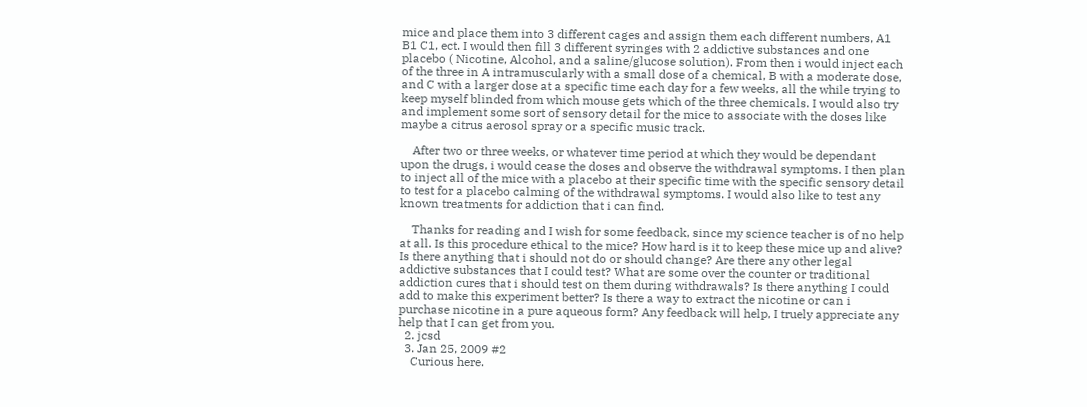mice and place them into 3 different cages and assign them each different numbers, A1 B1 C1, ect. I would then fill 3 different syringes with 2 addictive substances and one placebo ( Nicotine, Alcohol, and a saline/glucose solution). From then i would inject each of the three in A intramuscularly with a small dose of a chemical, B with a moderate dose, and C with a larger dose at a specific time each day for a few weeks, all the while trying to keep myself blinded from which mouse gets which of the three chemicals. I would also try and implement some sort of sensory detail for the mice to associate with the doses like maybe a citrus aerosol spray or a specific music track.

    After two or three weeks, or whatever time period at which they would be dependant upon the drugs, i would cease the doses and observe the withdrawal symptoms. I then plan to inject all of the mice with a placebo at their specific time with the specific sensory detail to test for a placebo calming of the withdrawal symptoms. I would also like to test any known treatments for addiction that i can find.

    Thanks for reading and I wish for some feedback, since my science teacher is of no help at all. Is this procedure ethical to the mice? How hard is it to keep these mice up and alive? Is there anything that i should not do or should change? Are there any other legal addictive substances that I could test? What are some over the counter or traditional addiction cures that i should test on them during withdrawals? Is there anything I could add to make this experiment better? Is there a way to extract the nicotine or can i purchase nicotine in a pure aqueous form? Any feedback will help, I truely appreciate any help that I can get from you.
  2. jcsd
  3. Jan 25, 2009 #2
    Curious here.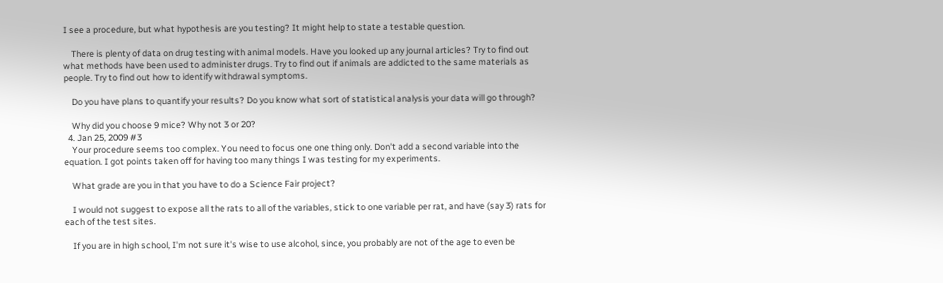I see a procedure, but what hypothesis are you testing? It might help to state a testable question.

    There is plenty of data on drug testing with animal models. Have you looked up any journal articles? Try to find out what methods have been used to administer drugs. Try to find out if animals are addicted to the same materials as people. Try to find out how to identify withdrawal symptoms.

    Do you have plans to quantify your results? Do you know what sort of statistical analysis your data will go through?

    Why did you choose 9 mice? Why not 3 or 20?
  4. Jan 25, 2009 #3
    Your procedure seems too complex. You need to focus one one thing only. Don't add a second variable into the equation. I got points taken off for having too many things I was testing for my experiments.

    What grade are you in that you have to do a Science Fair project?

    I would not suggest to expose all the rats to all of the variables, stick to one variable per rat, and have (say 3) rats for each of the test sites.

    If you are in high school, I'm not sure it's wise to use alcohol, since, you probably are not of the age to even be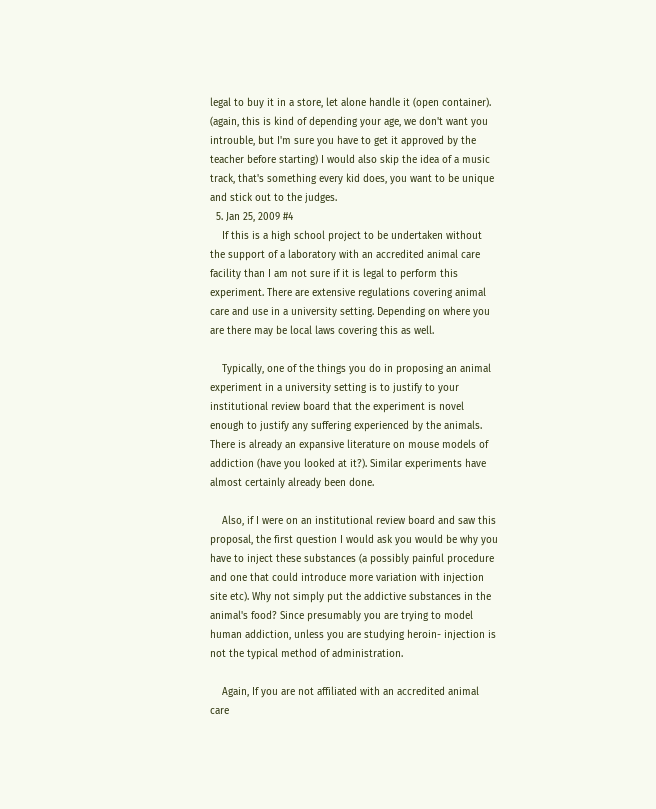legal to buy it in a store, let alone handle it (open container). (again, this is kind of depending your age, we don't want you introuble, but I'm sure you have to get it approved by the teacher before starting) I would also skip the idea of a music track, that's something every kid does, you want to be unique and stick out to the judges.
  5. Jan 25, 2009 #4
    If this is a high school project to be undertaken without the support of a laboratory with an accredited animal care facility than I am not sure if it is legal to perform this experiment. There are extensive regulations covering animal care and use in a university setting. Depending on where you are there may be local laws covering this as well.

    Typically, one of the things you do in proposing an animal experiment in a university setting is to justify to your institutional review board that the experiment is novel enough to justify any suffering experienced by the animals. There is already an expansive literature on mouse models of addiction (have you looked at it?). Similar experiments have almost certainly already been done.

    Also, if I were on an institutional review board and saw this proposal, the first question I would ask you would be why you have to inject these substances (a possibly painful procedure and one that could introduce more variation with injection site etc). Why not simply put the addictive substances in the animal's food? Since presumably you are trying to model human addiction, unless you are studying heroin- injection is not the typical method of administration.

    Again, If you are not affiliated with an accredited animal care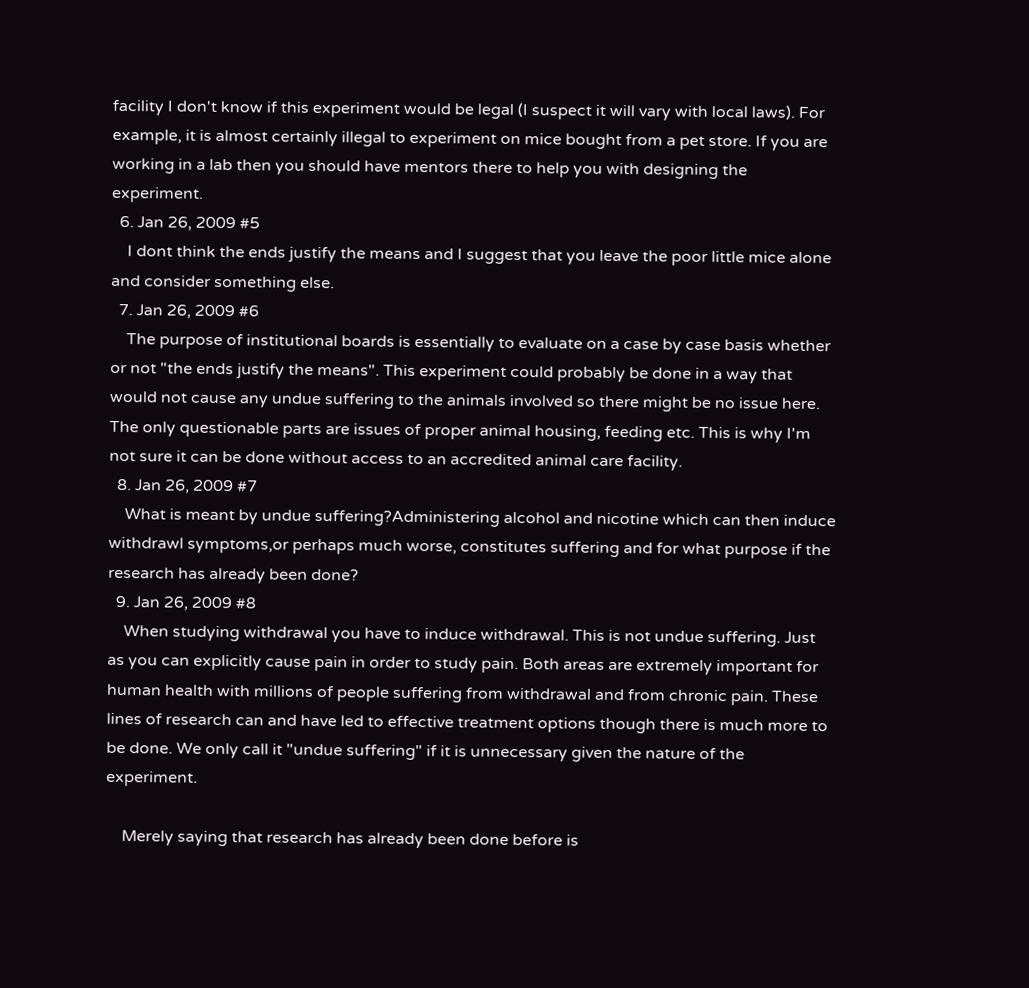facility I don't know if this experiment would be legal (I suspect it will vary with local laws). For example, it is almost certainly illegal to experiment on mice bought from a pet store. If you are working in a lab then you should have mentors there to help you with designing the experiment.
  6. Jan 26, 2009 #5
    I dont think the ends justify the means and I suggest that you leave the poor little mice alone and consider something else.
  7. Jan 26, 2009 #6
    The purpose of institutional boards is essentially to evaluate on a case by case basis whether or not "the ends justify the means". This experiment could probably be done in a way that would not cause any undue suffering to the animals involved so there might be no issue here. The only questionable parts are issues of proper animal housing, feeding etc. This is why I'm not sure it can be done without access to an accredited animal care facility.
  8. Jan 26, 2009 #7
    What is meant by undue suffering?Administering alcohol and nicotine which can then induce withdrawl symptoms,or perhaps much worse, constitutes suffering and for what purpose if the research has already been done?
  9. Jan 26, 2009 #8
    When studying withdrawal you have to induce withdrawal. This is not undue suffering. Just as you can explicitly cause pain in order to study pain. Both areas are extremely important for human health with millions of people suffering from withdrawal and from chronic pain. These lines of research can and have led to effective treatment options though there is much more to be done. We only call it "undue suffering" if it is unnecessary given the nature of the experiment.

    Merely saying that research has already been done before is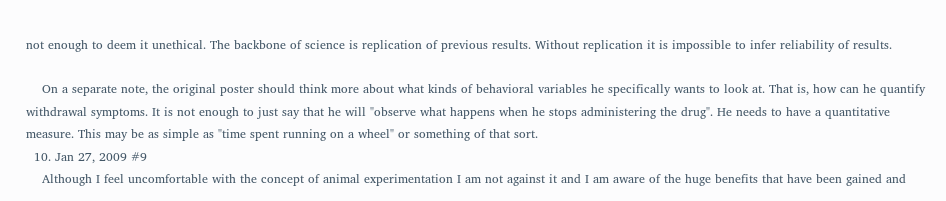not enough to deem it unethical. The backbone of science is replication of previous results. Without replication it is impossible to infer reliability of results.

    On a separate note, the original poster should think more about what kinds of behavioral variables he specifically wants to look at. That is, how can he quantify withdrawal symptoms. It is not enough to just say that he will "observe what happens when he stops administering the drug". He needs to have a quantitative measure. This may be as simple as "time spent running on a wheel" or something of that sort.
  10. Jan 27, 2009 #9
    Although I feel uncomfortable with the concept of animal experimentation I am not against it and I am aware of the huge benefits that have been gained and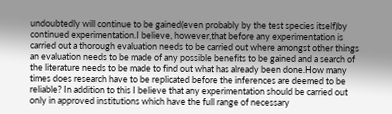undoubtedly will continue to be gained(even probably by the test species itself)by continued experimentation.I believe, however,that before any experimentation is carried out a thorough evaluation needs to be carried out where amongst other things an evaluation needs to be made of any possible benefits to be gained and a search of the literature needs to be made to find out what has already been done.How many times does research have to be replicated before the inferences are deemed to be reliable? In addition to this I believe that any experimentation should be carried out only in approved institutions which have the full range of necessary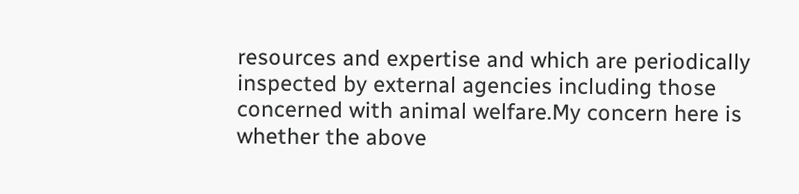resources and expertise and which are periodically inspected by external agencies including those concerned with animal welfare.My concern here is whether the above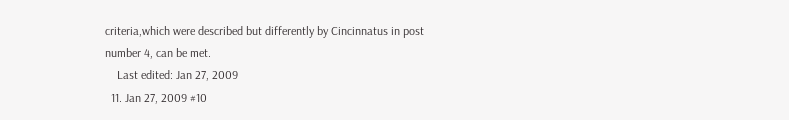criteria,which were described but differently by Cincinnatus in post number 4, can be met.
    Last edited: Jan 27, 2009
  11. Jan 27, 2009 #10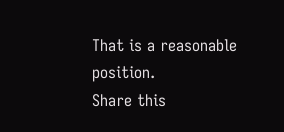That is a reasonable position.
Share this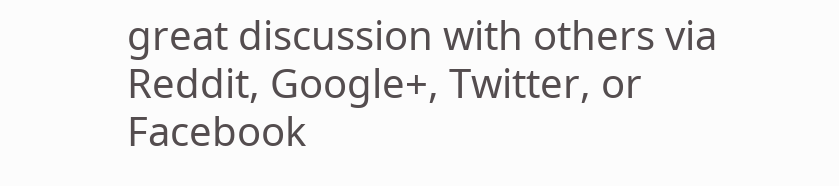great discussion with others via Reddit, Google+, Twitter, or Facebook